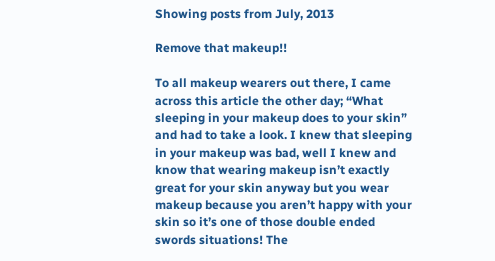Showing posts from July, 2013

Remove that makeup!!

To all makeup wearers out there, I came across this article the other day; “What sleeping in your makeup does to your skin” and had to take a look. I knew that sleeping in your makeup was bad, well I knew and know that wearing makeup isn’t exactly great for your skin anyway but you wear makeup because you aren’t happy with your skin so it’s one of those double ended swords situations! The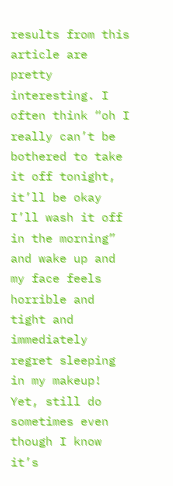results from this article are pretty interesting. I often think “oh I really can’t be bothered to take it off tonight, it’ll be okay I’ll wash it off in the morning” and wake up and my face feels horrible and tight and immediately regret sleeping in my makeup! Yet, still do sometimes even though I know it’s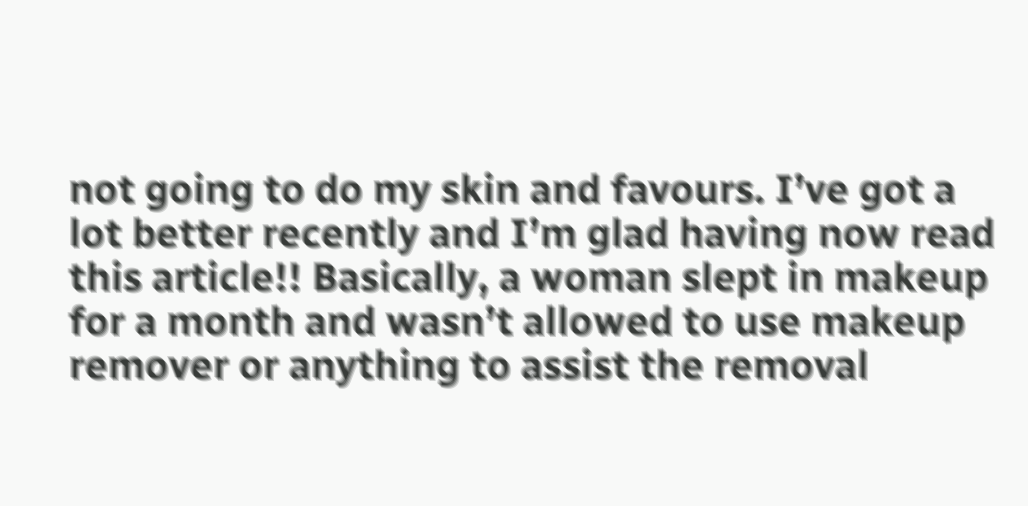not going to do my skin and favours. I’ve got a lot better recently and I’m glad having now read this article!! Basically, a woman slept in makeup for a month and wasn’t allowed to use makeup remover or anything to assist the removal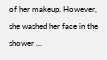of her makeup. However, she washed her face in the shower …